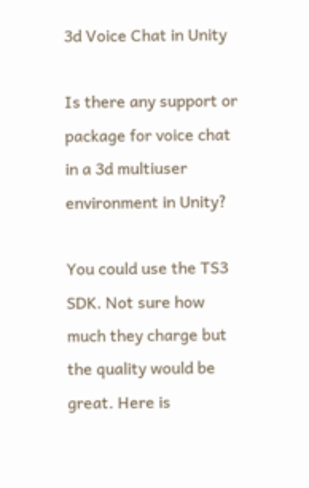3d Voice Chat in Unity

Is there any support or package for voice chat in a 3d multiuser environment in Unity?

You could use the TS3 SDK. Not sure how much they charge but the quality would be great. Here is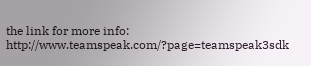the link for more info: http://www.teamspeak.com/?page=teamspeak3sdk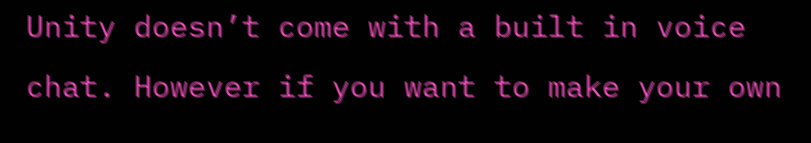Unity doesn’t come with a built in voice chat. However if you want to make your own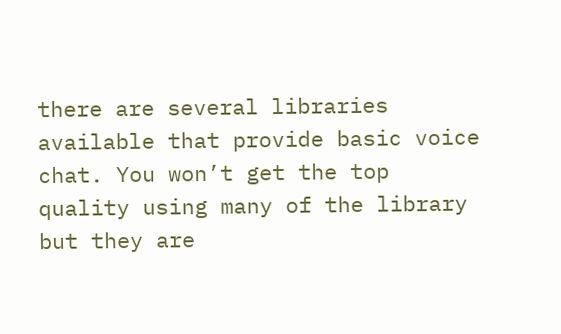there are several libraries available that provide basic voice chat. You won’t get the top quality using many of the library but they are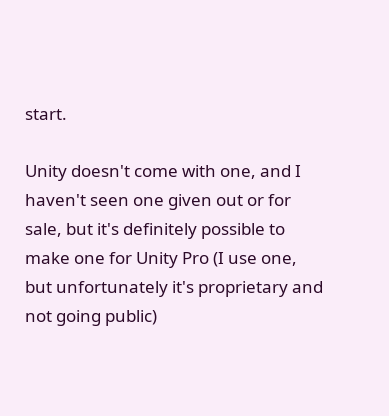start.

Unity doesn't come with one, and I haven't seen one given out or for sale, but it's definitely possible to make one for Unity Pro (I use one, but unfortunately it's proprietary and not going public)